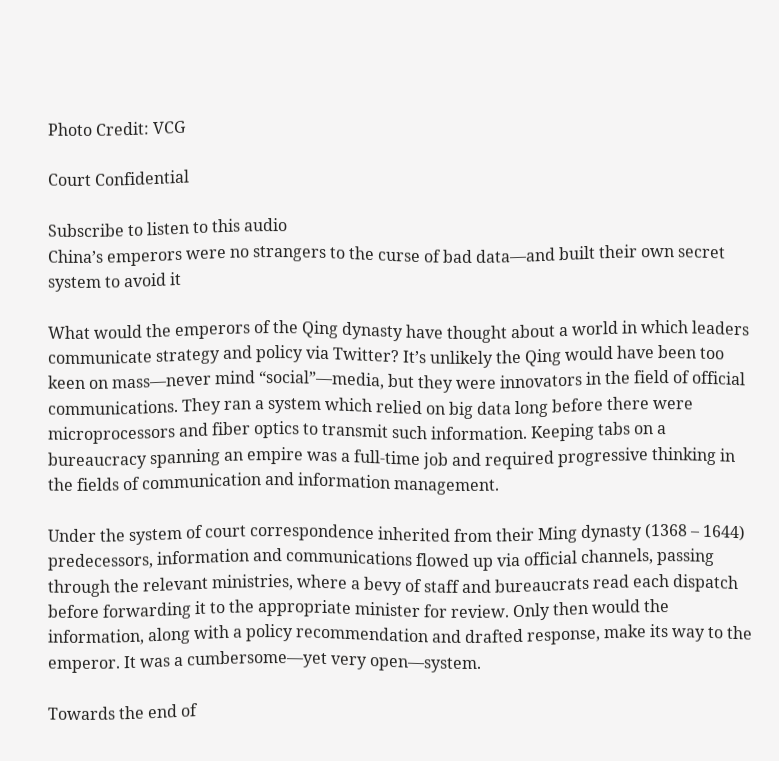Photo Credit: VCG

Court Confidential

Subscribe to listen to this audio
China’s emperors were no strangers to the curse of bad data—and built their own secret system to avoid it

What would the emperors of the Qing dynasty have thought about a world in which leaders communicate strategy and policy via Twitter? It’s unlikely the Qing would have been too keen on mass—never mind “social”—media, but they were innovators in the field of official communications. They ran a system which relied on big data long before there were microprocessors and fiber optics to transmit such information. Keeping tabs on a bureaucracy spanning an empire was a full-time job and required progressive thinking in the fields of communication and information management.

Under the system of court correspondence inherited from their Ming dynasty (1368 – 1644) predecessors, information and communications flowed up via official channels, passing through the relevant ministries, where a bevy of staff and bureaucrats read each dispatch before forwarding it to the appropriate minister for review. Only then would the information, along with a policy recommendation and drafted response, make its way to the emperor. It was a cumbersome—yet very open—system.

Towards the end of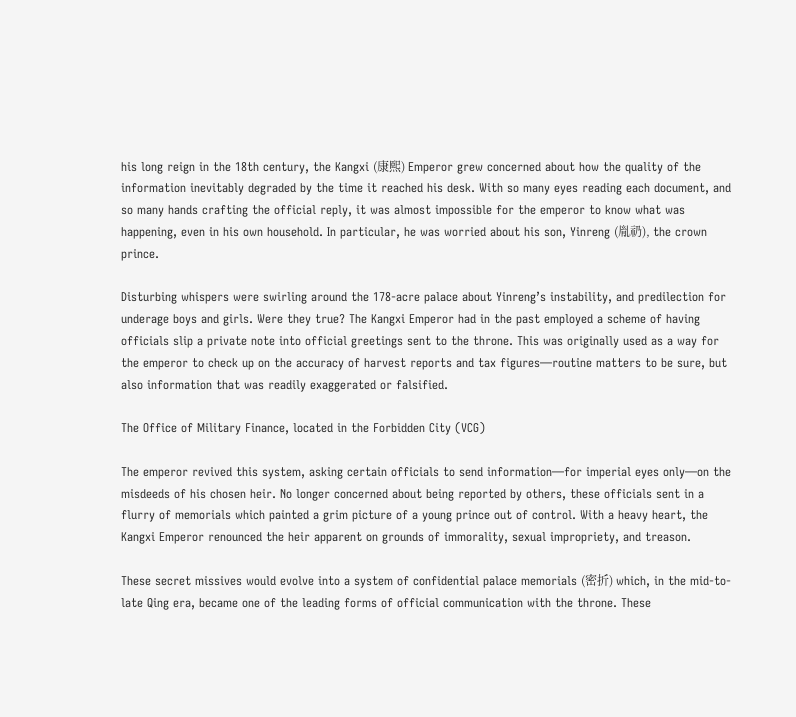his long reign in the 18th century, the Kangxi (康熙) Emperor grew concerned about how the quality of the information inevitably degraded by the time it reached his desk. With so many eyes reading each document, and so many hands crafting the official reply, it was almost impossible for the emperor to know what was happening, even in his own household. In particular, he was worried about his son, Yinreng (胤礽), the crown prince.

Disturbing whispers were swirling around the 178-acre palace about Yinreng’s instability, and predilection for underage boys and girls. Were they true? The Kangxi Emperor had in the past employed a scheme of having officials slip a private note into official greetings sent to the throne. This was originally used as a way for the emperor to check up on the accuracy of harvest reports and tax figures—routine matters to be sure, but also information that was readily exaggerated or falsified.

The Office of Military Finance, located in the Forbidden City (VCG)

The emperor revived this system, asking certain officials to send information—for imperial eyes only—on the misdeeds of his chosen heir. No longer concerned about being reported by others, these officials sent in a flurry of memorials which painted a grim picture of a young prince out of control. With a heavy heart, the Kangxi Emperor renounced the heir apparent on grounds of immorality, sexual impropriety, and treason.

These secret missives would evolve into a system of confidential palace memorials (密折) which, in the mid-to-late Qing era, became one of the leading forms of official communication with the throne. These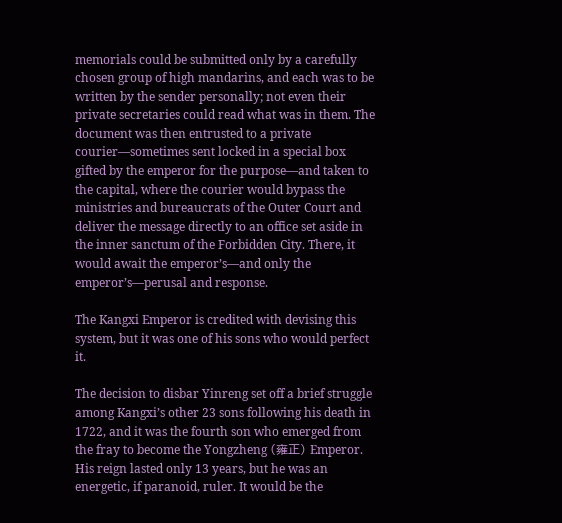memorials could be submitted only by a carefully chosen group of high mandarins, and each was to be written by the sender personally; not even their private secretaries could read what was in them. The document was then entrusted to a private courier—sometimes sent locked in a special box gifted by the emperor for the purpose—and taken to the capital, where the courier would bypass the ministries and bureaucrats of the Outer Court and deliver the message directly to an office set aside in the inner sanctum of the Forbidden City. There, it would await the emperor’s—and only the emperor’s—perusal and response.

The Kangxi Emperor is credited with devising this system, but it was one of his sons who would perfect it.

The decision to disbar Yinreng set off a brief struggle among Kangxi’s other 23 sons following his death in 1722, and it was the fourth son who emerged from the fray to become the Yongzheng (雍正) Emperor. His reign lasted only 13 years, but he was an energetic, if paranoid, ruler. It would be the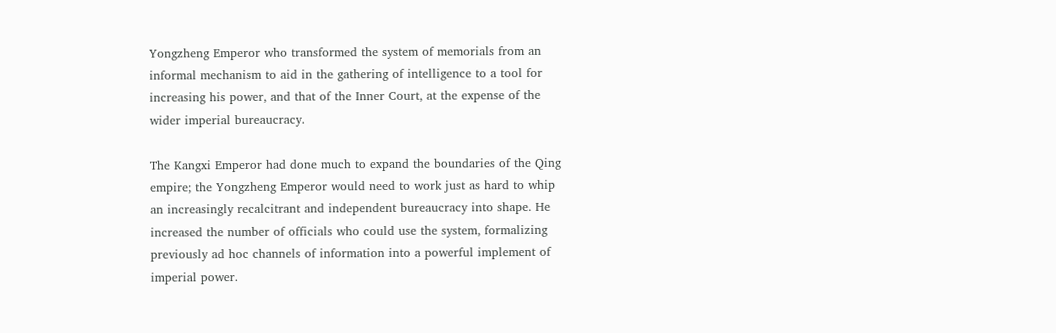Yongzheng Emperor who transformed the system of memorials from an informal mechanism to aid in the gathering of intelligence to a tool for increasing his power, and that of the Inner Court, at the expense of the wider imperial bureaucracy.

The Kangxi Emperor had done much to expand the boundaries of the Qing empire; the Yongzheng Emperor would need to work just as hard to whip an increasingly recalcitrant and independent bureaucracy into shape. He increased the number of officials who could use the system, formalizing previously ad hoc channels of information into a powerful implement of imperial power.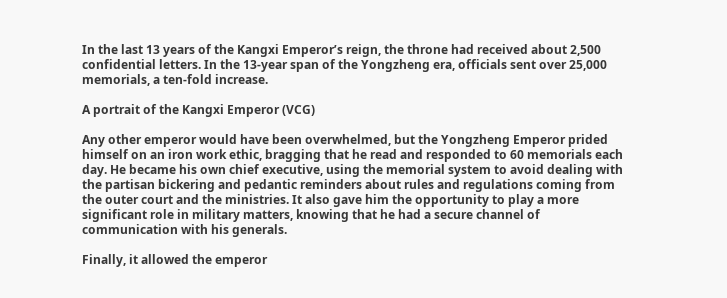In the last 13 years of the Kangxi Emperor’s reign, the throne had received about 2,500 confidential letters. In the 13-year span of the Yongzheng era, officials sent over 25,000 memorials, a ten-fold increase.

A portrait of the Kangxi Emperor (VCG)

Any other emperor would have been overwhelmed, but the Yongzheng Emperor prided himself on an iron work ethic, bragging that he read and responded to 60 memorials each day. He became his own chief executive, using the memorial system to avoid dealing with the partisan bickering and pedantic reminders about rules and regulations coming from the outer court and the ministries. It also gave him the opportunity to play a more significant role in military matters, knowing that he had a secure channel of communication with his generals.

Finally, it allowed the emperor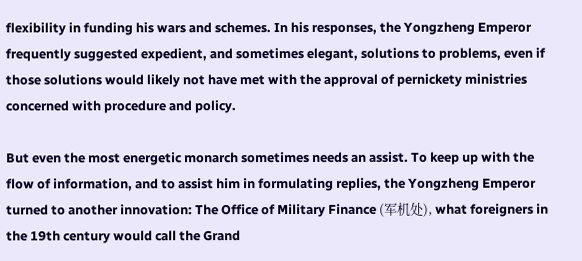flexibility in funding his wars and schemes. In his responses, the Yongzheng Emperor frequently suggested expedient, and sometimes elegant, solutions to problems, even if those solutions would likely not have met with the approval of pernickety ministries concerned with procedure and policy.

But even the most energetic monarch sometimes needs an assist. To keep up with the flow of information, and to assist him in formulating replies, the Yongzheng Emperor turned to another innovation: The Office of Military Finance (军机处), what foreigners in the 19th century would call the Grand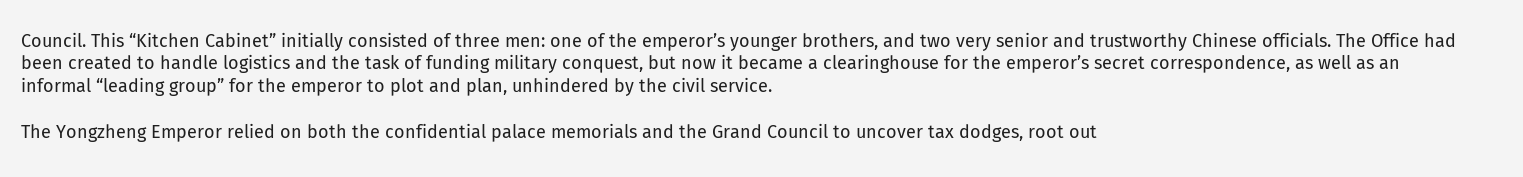Council. This “Kitchen Cabinet” initially consisted of three men: one of the emperor’s younger brothers, and two very senior and trustworthy Chinese officials. The Office had been created to handle logistics and the task of funding military conquest, but now it became a clearinghouse for the emperor’s secret correspondence, as well as an informal “leading group” for the emperor to plot and plan, unhindered by the civil service.

The Yongzheng Emperor relied on both the confidential palace memorials and the Grand Council to uncover tax dodges, root out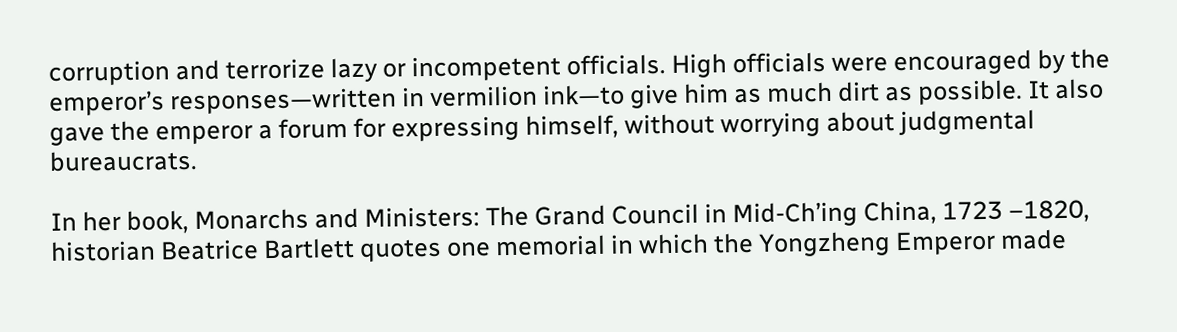corruption and terrorize lazy or incompetent officials. High officials were encouraged by the emperor’s responses—written in vermilion ink—to give him as much dirt as possible. It also gave the emperor a forum for expressing himself, without worrying about judgmental bureaucrats.

In her book, Monarchs and Ministers: The Grand Council in Mid-Ch’ing China, 1723 –1820, historian Beatrice Bartlett quotes one memorial in which the Yongzheng Emperor made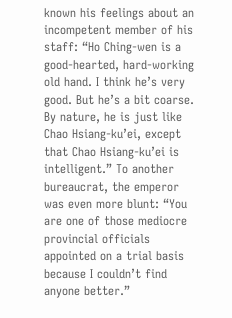known his feelings about an incompetent member of his staff: “Ho Ching-wen is a good-hearted, hard-working old hand. I think he’s very good. But he’s a bit coarse. By nature, he is just like Chao Hsiang-ku’ei, except that Chao Hsiang-ku’ei is intelligent.” To another bureaucrat, the emperor was even more blunt: “You are one of those mediocre provincial officials appointed on a trial basis because I couldn’t find anyone better.”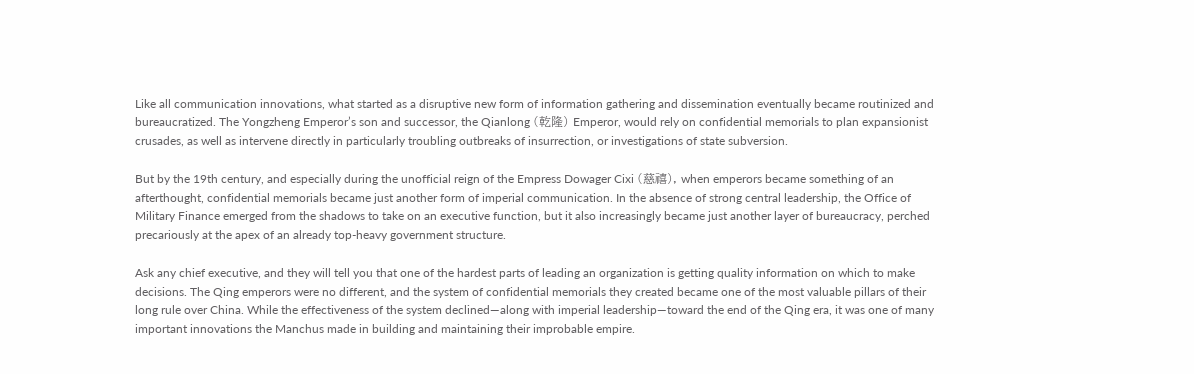Like all communication innovations, what started as a disruptive new form of information gathering and dissemination eventually became routinized and bureaucratized. The Yongzheng Emperor’s son and successor, the Qianlong (乾隆) Emperor, would rely on confidential memorials to plan expansionist crusades, as well as intervene directly in particularly troubling outbreaks of insurrection, or investigations of state subversion.

But by the 19th century, and especially during the unofficial reign of the Empress Dowager Cixi (慈禧), when emperors became something of an afterthought, confidential memorials became just another form of imperial communication. In the absence of strong central leadership, the Office of Military Finance emerged from the shadows to take on an executive function, but it also increasingly became just another layer of bureaucracy, perched precariously at the apex of an already top-heavy government structure.

Ask any chief executive, and they will tell you that one of the hardest parts of leading an organization is getting quality information on which to make decisions. The Qing emperors were no different, and the system of confidential memorials they created became one of the most valuable pillars of their long rule over China. While the effectiveness of the system declined—along with imperial leadership—toward the end of the Qing era, it was one of many important innovations the Manchus made in building and maintaining their improbable empire.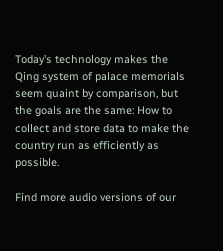Today’s technology makes the Qing system of palace memorials seem quaint by comparison, but the goals are the same: How to collect and store data to make the country run as efficiently as possible.

Find more audio versions of our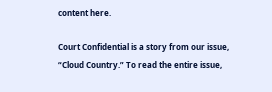content here.

Court Confidential is a story from our issue, “Cloud Country.” To read the entire issue,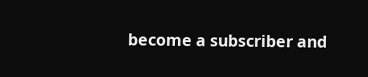become a subscriber and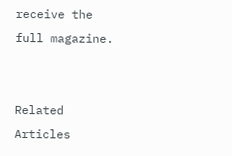receive the full magazine.


Related Articles